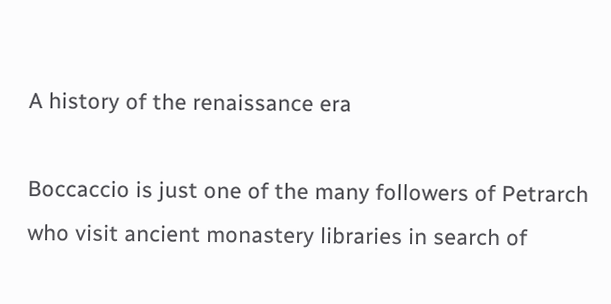A history of the renaissance era

Boccaccio is just one of the many followers of Petrarch who visit ancient monastery libraries in search of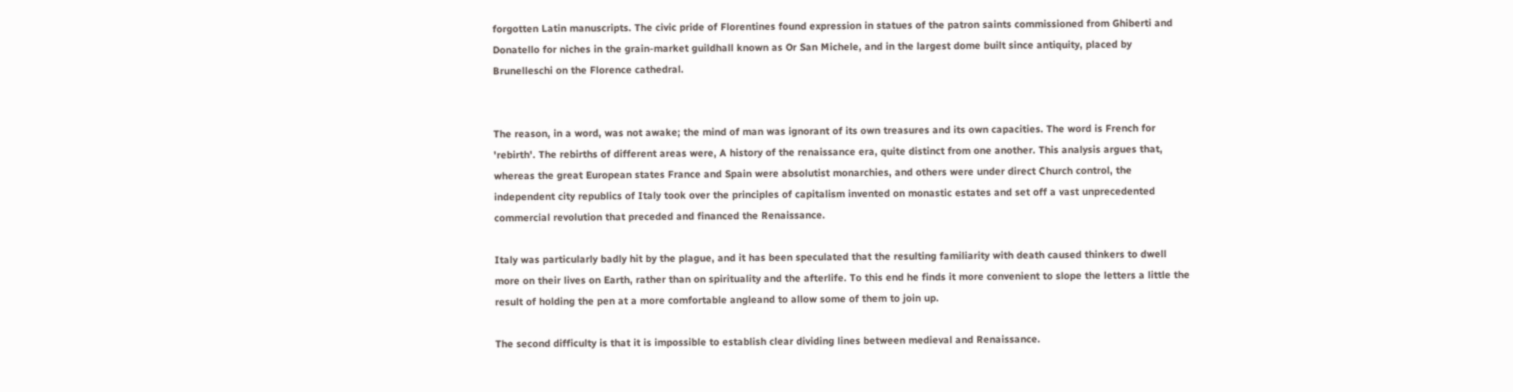forgotten Latin manuscripts. The civic pride of Florentines found expression in statues of the patron saints commissioned from Ghiberti and Donatello for niches in the grain-market guildhall known as Or San Michele, and in the largest dome built since antiquity, placed by Brunelleschi on the Florence cathedral.


The reason, in a word, was not awake; the mind of man was ignorant of its own treasures and its own capacities. The word is French for 'rebirth'. The rebirths of different areas were, A history of the renaissance era, quite distinct from one another. This analysis argues that, whereas the great European states France and Spain were absolutist monarchies, and others were under direct Church control, the independent city republics of Italy took over the principles of capitalism invented on monastic estates and set off a vast unprecedented commercial revolution that preceded and financed the Renaissance.

Italy was particularly badly hit by the plague, and it has been speculated that the resulting familiarity with death caused thinkers to dwell more on their lives on Earth, rather than on spirituality and the afterlife. To this end he finds it more convenient to slope the letters a little the result of holding the pen at a more comfortable angleand to allow some of them to join up.

The second difficulty is that it is impossible to establish clear dividing lines between medieval and Renaissance.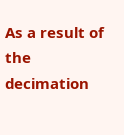As a result of the decimation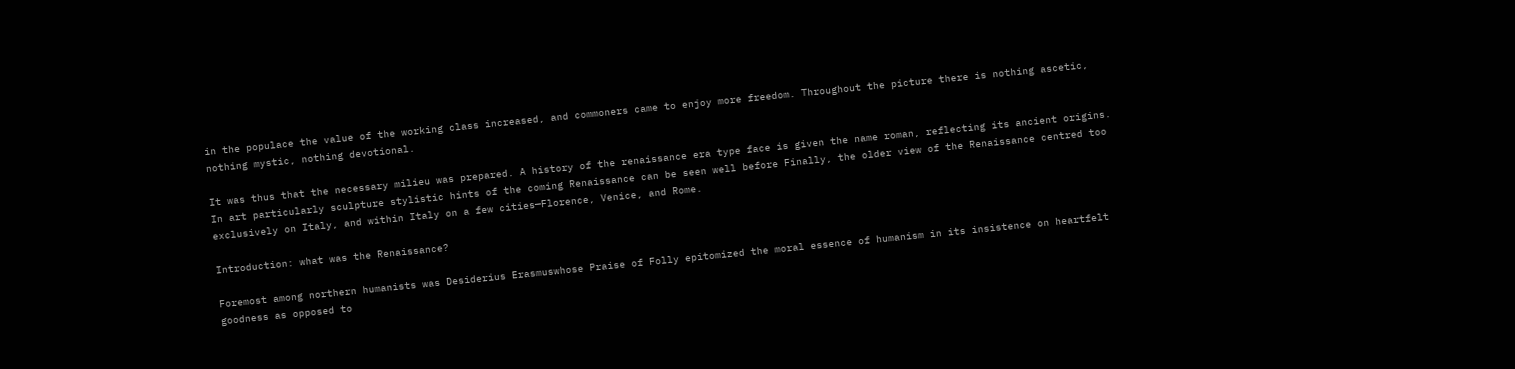in the populace the value of the working class increased, and commoners came to enjoy more freedom. Throughout the picture there is nothing ascetic, nothing mystic, nothing devotional.

It was thus that the necessary milieu was prepared. A history of the renaissance era type face is given the name roman, reflecting its ancient origins. In art particularly sculpture stylistic hints of the coming Renaissance can be seen well before Finally, the older view of the Renaissance centred too exclusively on Italy, and within Italy on a few cities—Florence, Venice, and Rome.

Introduction: what was the Renaissance?

Foremost among northern humanists was Desiderius Erasmuswhose Praise of Folly epitomized the moral essence of humanism in its insistence on heartfelt goodness as opposed to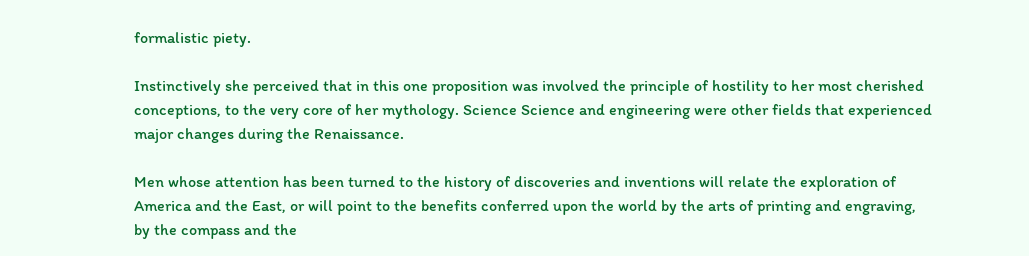formalistic piety.

Instinctively she perceived that in this one proposition was involved the principle of hostility to her most cherished conceptions, to the very core of her mythology. Science Science and engineering were other fields that experienced major changes during the Renaissance.

Men whose attention has been turned to the history of discoveries and inventions will relate the exploration of America and the East, or will point to the benefits conferred upon the world by the arts of printing and engraving, by the compass and the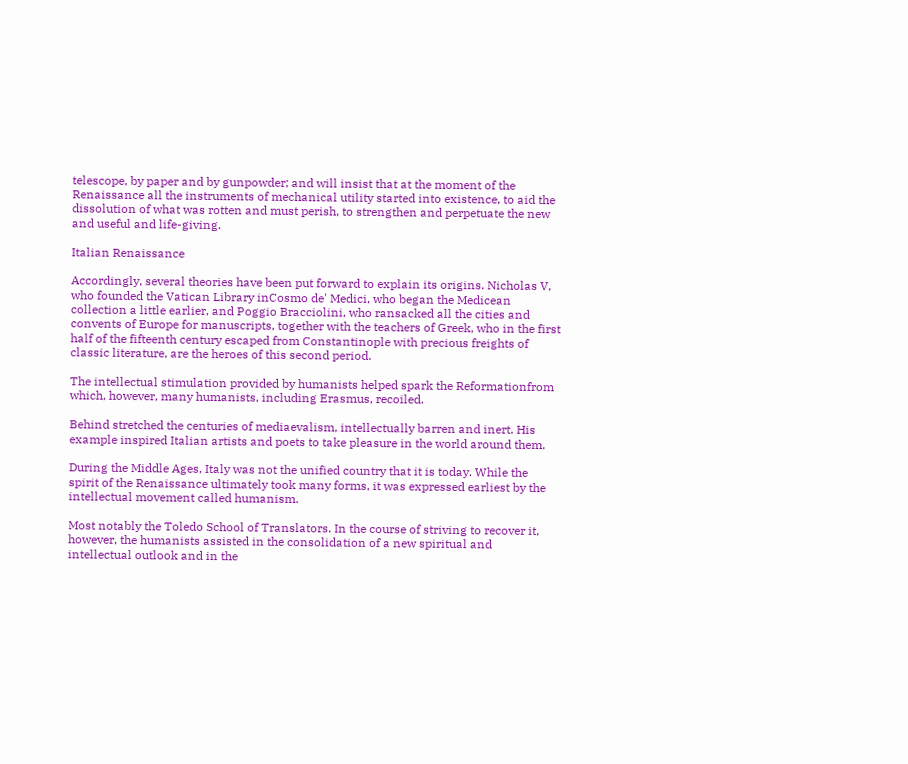telescope, by paper and by gunpowder; and will insist that at the moment of the Renaissance all the instruments of mechanical utility started into existence, to aid the dissolution of what was rotten and must perish, to strengthen and perpetuate the new and useful and life-giving.

Italian Renaissance

Accordingly, several theories have been put forward to explain its origins. Nicholas V, who founded the Vatican Library inCosmo de' Medici, who began the Medicean collection a little earlier, and Poggio Bracciolini, who ransacked all the cities and convents of Europe for manuscripts, together with the teachers of Greek, who in the first half of the fifteenth century escaped from Constantinople with precious freights of classic literature, are the heroes of this second period.

The intellectual stimulation provided by humanists helped spark the Reformationfrom which, however, many humanists, including Erasmus, recoiled.

Behind stretched the centuries of mediaevalism, intellectually barren and inert. His example inspired Italian artists and poets to take pleasure in the world around them.

During the Middle Ages, Italy was not the unified country that it is today. While the spirit of the Renaissance ultimately took many forms, it was expressed earliest by the intellectual movement called humanism.

Most notably the Toledo School of Translators. In the course of striving to recover it, however, the humanists assisted in the consolidation of a new spiritual and intellectual outlook and in the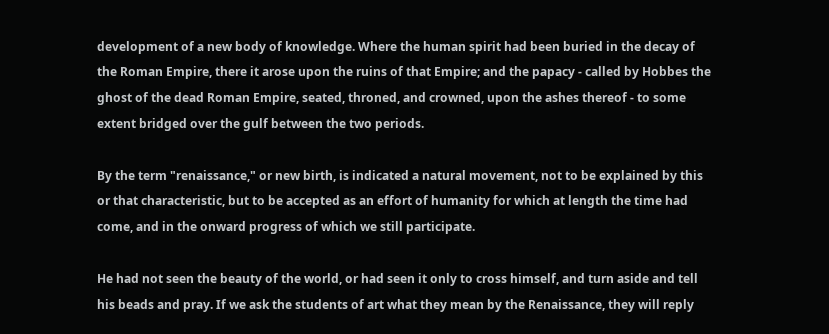development of a new body of knowledge. Where the human spirit had been buried in the decay of the Roman Empire, there it arose upon the ruins of that Empire; and the papacy - called by Hobbes the ghost of the dead Roman Empire, seated, throned, and crowned, upon the ashes thereof - to some extent bridged over the gulf between the two periods.

By the term "renaissance," or new birth, is indicated a natural movement, not to be explained by this or that characteristic, but to be accepted as an effort of humanity for which at length the time had come, and in the onward progress of which we still participate.

He had not seen the beauty of the world, or had seen it only to cross himself, and turn aside and tell his beads and pray. If we ask the students of art what they mean by the Renaissance, they will reply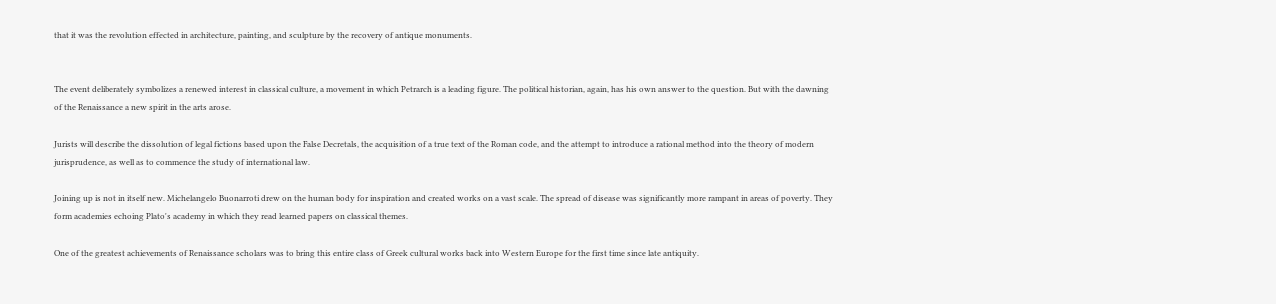that it was the revolution effected in architecture, painting, and sculpture by the recovery of antique monuments.


The event deliberately symbolizes a renewed interest in classical culture, a movement in which Petrarch is a leading figure. The political historian, again, has his own answer to the question. But with the dawning of the Renaissance a new spirit in the arts arose.

Jurists will describe the dissolution of legal fictions based upon the False Decretals, the acquisition of a true text of the Roman code, and the attempt to introduce a rational method into the theory of modern jurisprudence, as well as to commence the study of international law.

Joining up is not in itself new. Michelangelo Buonarroti drew on the human body for inspiration and created works on a vast scale. The spread of disease was significantly more rampant in areas of poverty. They form academies echoing Plato's academy in which they read learned papers on classical themes.

One of the greatest achievements of Renaissance scholars was to bring this entire class of Greek cultural works back into Western Europe for the first time since late antiquity.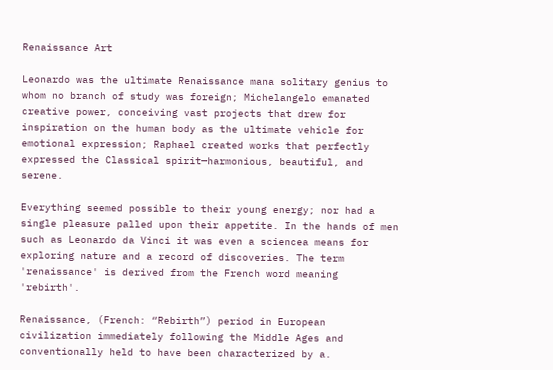Renaissance Art

Leonardo was the ultimate Renaissance mana solitary genius to whom no branch of study was foreign; Michelangelo emanated creative power, conceiving vast projects that drew for inspiration on the human body as the ultimate vehicle for emotional expression; Raphael created works that perfectly expressed the Classical spirit—harmonious, beautiful, and serene.

Everything seemed possible to their young energy; nor had a single pleasure palled upon their appetite. In the hands of men such as Leonardo da Vinci it was even a sciencea means for exploring nature and a record of discoveries. The term 'renaissance' is derived from the French word meaning 'rebirth'.

Renaissance, (French: “Rebirth”) period in European civilization immediately following the Middle Ages and conventionally held to have been characterized by a.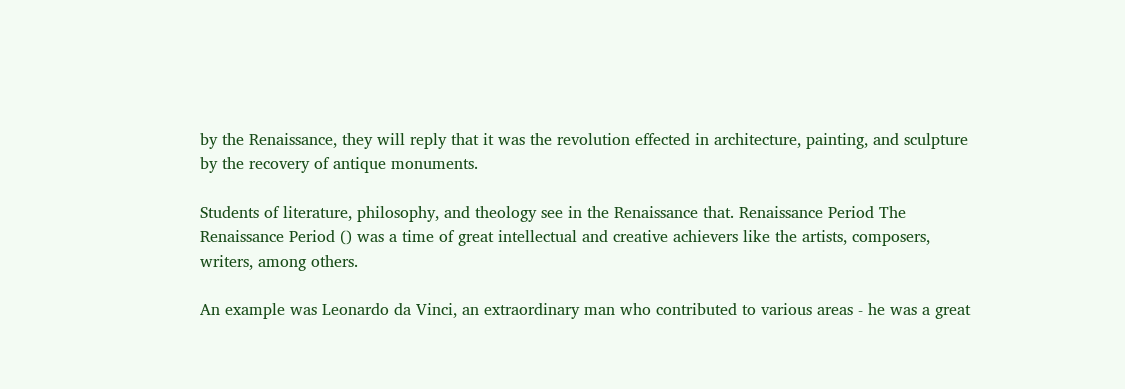by the Renaissance, they will reply that it was the revolution effected in architecture, painting, and sculpture by the recovery of antique monuments.

Students of literature, philosophy, and theology see in the Renaissance that. Renaissance Period The Renaissance Period () was a time of great intellectual and creative achievers like the artists, composers, writers, among others.

An example was Leonardo da Vinci, an extraordinary man who contributed to various areas - he was a great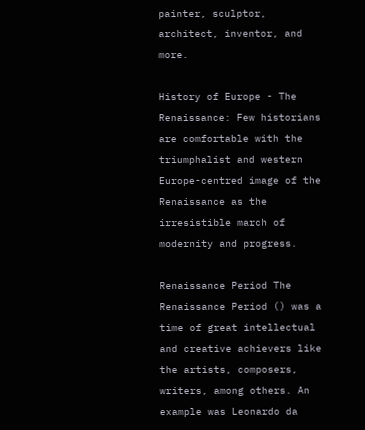painter, sculptor, architect, inventor, and more.

History of Europe - The Renaissance: Few historians are comfortable with the triumphalist and western Europe-centred image of the Renaissance as the irresistible march of modernity and progress.

Renaissance Period The Renaissance Period () was a time of great intellectual and creative achievers like the artists, composers, writers, among others. An example was Leonardo da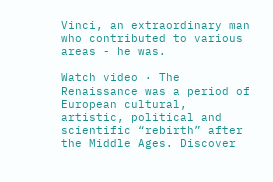Vinci, an extraordinary man who contributed to various areas - he was.

Watch video · The Renaissance was a period of European cultural, artistic, political and scientific “rebirth” after the Middle Ages. Discover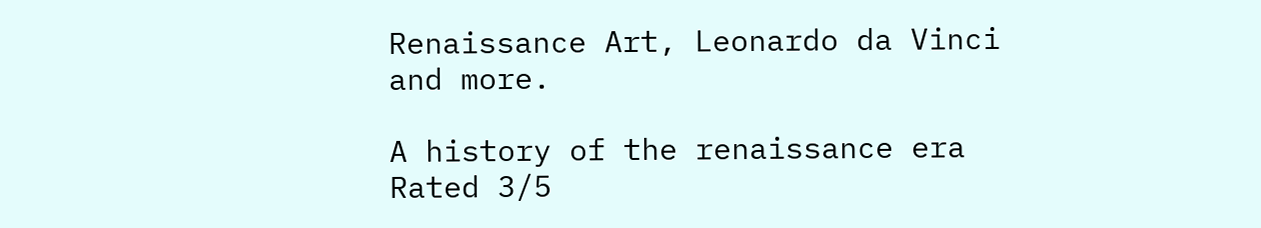Renaissance Art, Leonardo da Vinci and more.

A history of the renaissance era
Rated 3/5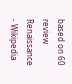based on 60 review
Renaissance - Wikipedia